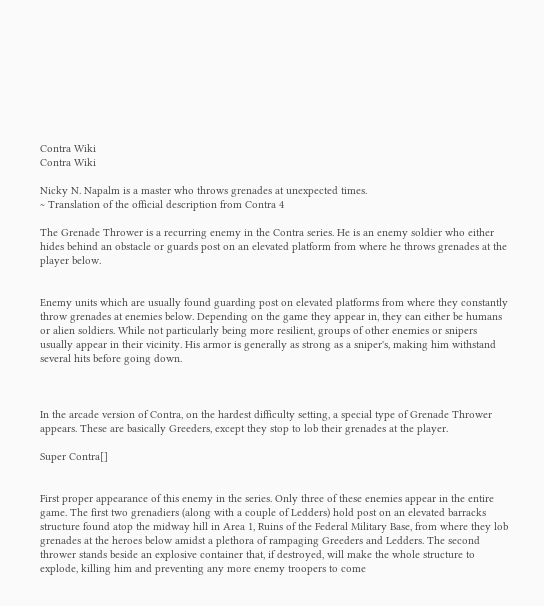Contra Wiki
Contra Wiki

Nicky N. Napalm is a master who throws grenades at unexpected times.
~ Translation of the official description from Contra 4

The Grenade Thrower is a recurring enemy in the Contra series. He is an enemy soldier who either hides behind an obstacle or guards post on an elevated platform from where he throws grenades at the player below.


Enemy units which are usually found guarding post on elevated platforms from where they constantly throw grenades at enemies below. Depending on the game they appear in, they can either be humans or alien soldiers. While not particularly being more resilient, groups of other enemies or snipers usually appear in their vicinity. His armor is generally as strong as a sniper's, making him withstand several hits before going down.



In the arcade version of Contra, on the hardest difficulty setting, a special type of Grenade Thrower appears. These are basically Greeders, except they stop to lob their grenades at the player.

Super Contra[]


First proper appearance of this enemy in the series. Only three of these enemies appear in the entire game. The first two grenadiers (along with a couple of Ledders) hold post on an elevated barracks structure found atop the midway hill in Area 1, Ruins of the Federal Military Base, from where they lob grenades at the heroes below amidst a plethora of rampaging Greeders and Ledders. The second thrower stands beside an explosive container that, if destroyed, will make the whole structure to explode, killing him and preventing any more enemy troopers to come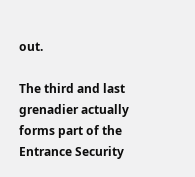out.

The third and last grenadier actually forms part of the Entrance Security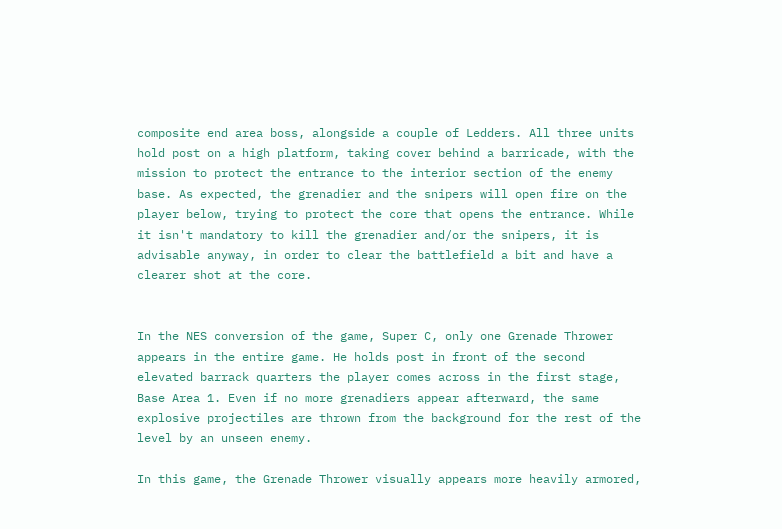composite end area boss, alongside a couple of Ledders. All three units hold post on a high platform, taking cover behind a barricade, with the mission to protect the entrance to the interior section of the enemy base. As expected, the grenadier and the snipers will open fire on the player below, trying to protect the core that opens the entrance. While it isn't mandatory to kill the grenadier and/or the snipers, it is advisable anyway, in order to clear the battlefield a bit and have a clearer shot at the core.


In the NES conversion of the game, Super C, only one Grenade Thrower appears in the entire game. He holds post in front of the second elevated barrack quarters the player comes across in the first stage, Base Area 1. Even if no more grenadiers appear afterward, the same explosive projectiles are thrown from the background for the rest of the level by an unseen enemy.

In this game, the Grenade Thrower visually appears more heavily armored,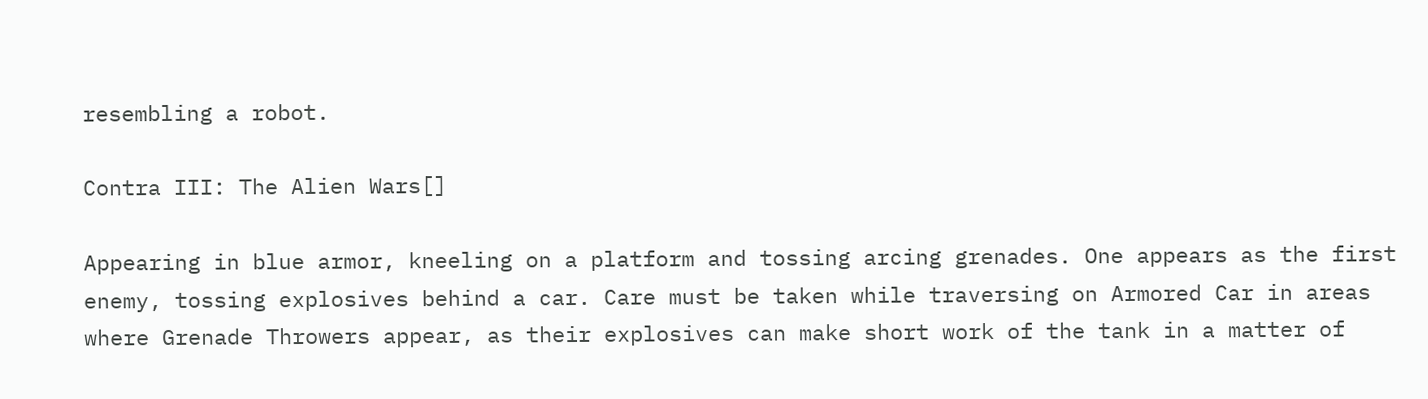resembling a robot.

Contra III: The Alien Wars[]

Appearing in blue armor, kneeling on a platform and tossing arcing grenades. One appears as the first enemy, tossing explosives behind a car. Care must be taken while traversing on Armored Car in areas where Grenade Throwers appear, as their explosives can make short work of the tank in a matter of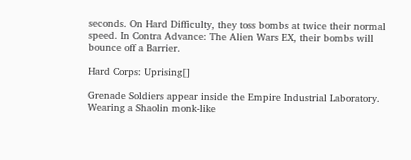seconds. On Hard Difficulty, they toss bombs at twice their normal speed. In Contra Advance: The Alien Wars EX, their bombs will bounce off a Barrier.

Hard Corps: Uprising[]

Grenade Soldiers appear inside the Empire Industrial Laboratory. Wearing a Shaolin monk-like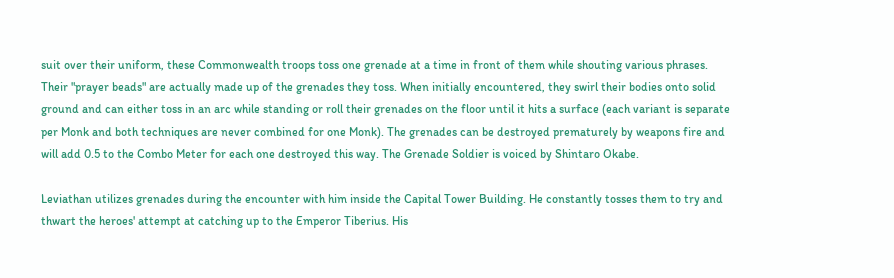suit over their uniform, these Commonwealth troops toss one grenade at a time in front of them while shouting various phrases. Their "prayer beads" are actually made up of the grenades they toss. When initially encountered, they swirl their bodies onto solid ground and can either toss in an arc while standing or roll their grenades on the floor until it hits a surface (each variant is separate per Monk and both techniques are never combined for one Monk). The grenades can be destroyed prematurely by weapons fire and will add 0.5 to the Combo Meter for each one destroyed this way. The Grenade Soldier is voiced by Shintaro Okabe.

Leviathan utilizes grenades during the encounter with him inside the Capital Tower Building. He constantly tosses them to try and thwart the heroes' attempt at catching up to the Emperor Tiberius. His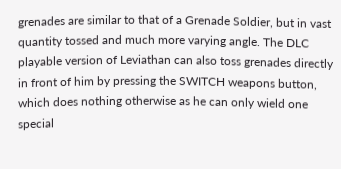grenades are similar to that of a Grenade Soldier, but in vast quantity tossed and much more varying angle. The DLC playable version of Leviathan can also toss grenades directly in front of him by pressing the SWITCH weapons button, which does nothing otherwise as he can only wield one special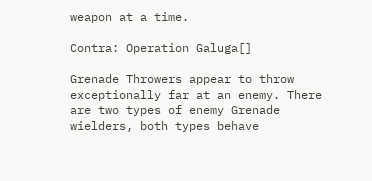weapon at a time.

Contra: Operation Galuga[]

Grenade Throwers appear to throw exceptionally far at an enemy. There are two types of enemy Grenade wielders, both types behave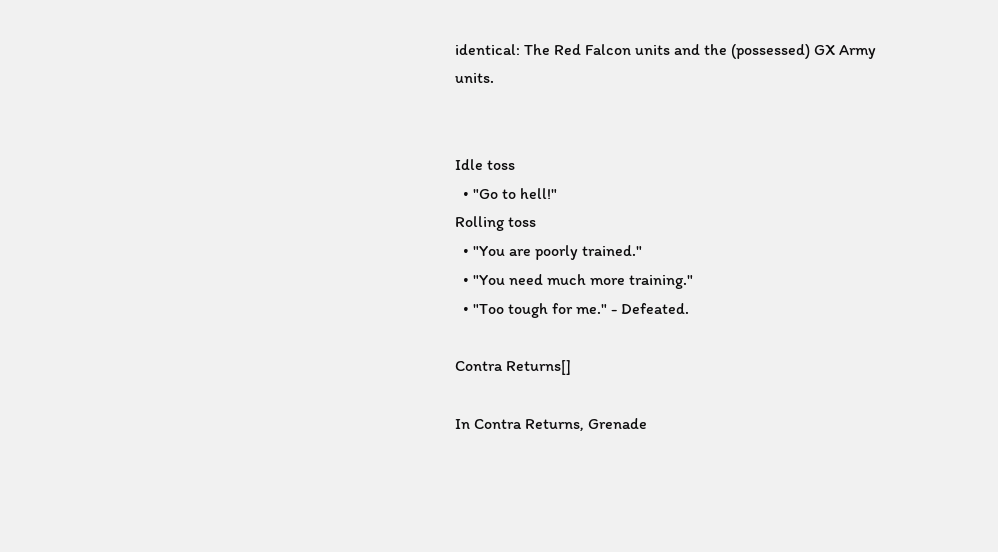identical: The Red Falcon units and the (possessed) GX Army units.


Idle toss
  • "Go to hell!"
Rolling toss
  • "You are poorly trained."
  • "You need much more training."
  • "Too tough for me." - Defeated.

Contra Returns[]

In Contra Returns, Grenade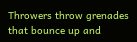Throwers throw grenades that bounce up and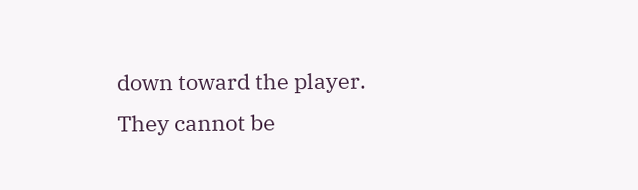down toward the player. They cannot be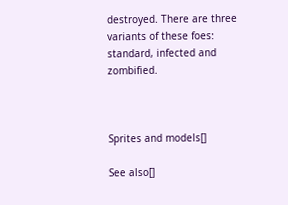destroyed. There are three variants of these foes: standard, infected and zombified.



Sprites and models[]

See also[]